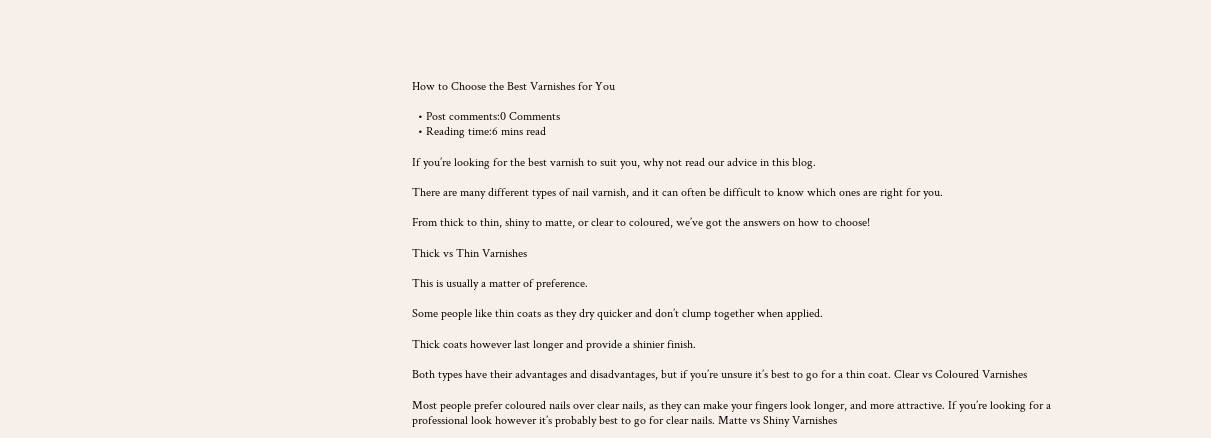How to Choose the Best Varnishes for You

  • Post comments:0 Comments
  • Reading time:6 mins read

If you’re looking for the best varnish to suit you, why not read our advice in this blog.

There are many different types of nail varnish, and it can often be difficult to know which ones are right for you.

From thick to thin, shiny to matte, or clear to coloured, we’ve got the answers on how to choose!

Thick vs Thin Varnishes

This is usually a matter of preference.

Some people like thin coats as they dry quicker and don’t clump together when applied.

Thick coats however last longer and provide a shinier finish.

Both types have their advantages and disadvantages, but if you’re unsure it’s best to go for a thin coat. Clear vs Coloured Varnishes

Most people prefer coloured nails over clear nails, as they can make your fingers look longer, and more attractive. If you’re looking for a professional look however it’s probably best to go for clear nails. Matte vs Shiny Varnishes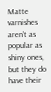Matte varnishes aren’t as popular as shiny ones, but they do have their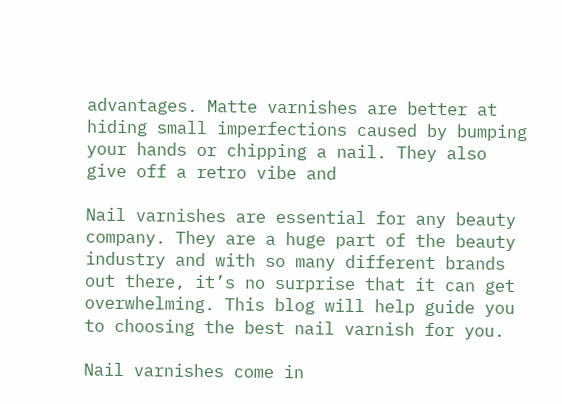advantages. Matte varnishes are better at hiding small imperfections caused by bumping your hands or chipping a nail. They also give off a retro vibe and

Nail varnishes are essential for any beauty company. They are a huge part of the beauty industry and with so many different brands out there, it’s no surprise that it can get overwhelming. This blog will help guide you to choosing the best nail varnish for you.

Nail varnishes come in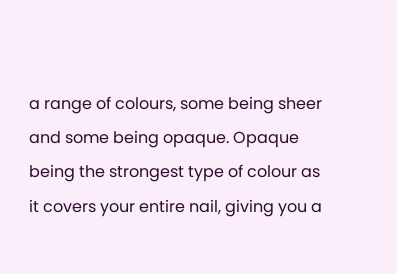a range of colours, some being sheer and some being opaque. Opaque being the strongest type of colour as it covers your entire nail, giving you a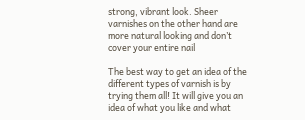strong, vibrant look. Sheer varnishes on the other hand are more natural looking and don’t cover your entire nail

The best way to get an idea of the different types of varnish is by trying them all! It will give you an idea of what you like and what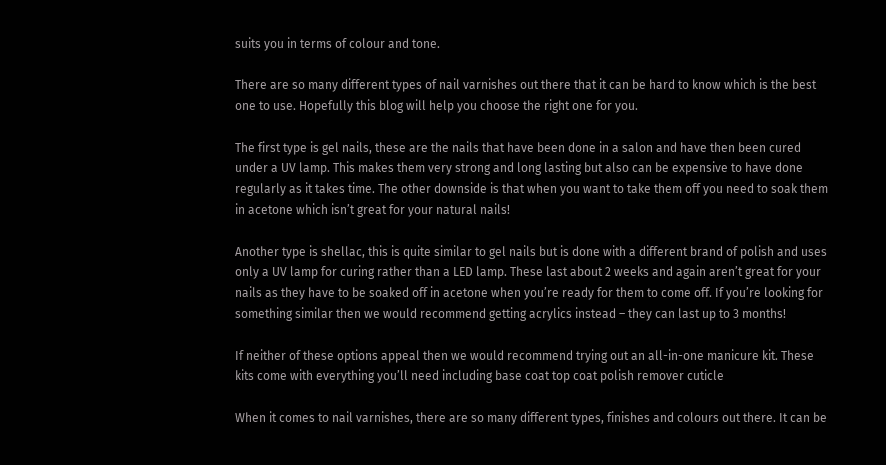suits you in terms of colour and tone.

There are so many different types of nail varnishes out there that it can be hard to know which is the best one to use. Hopefully this blog will help you choose the right one for you.

The first type is gel nails, these are the nails that have been done in a salon and have then been cured under a UV lamp. This makes them very strong and long lasting but also can be expensive to have done regularly as it takes time. The other downside is that when you want to take them off you need to soak them in acetone which isn’t great for your natural nails!

Another type is shellac, this is quite similar to gel nails but is done with a different brand of polish and uses only a UV lamp for curing rather than a LED lamp. These last about 2 weeks and again aren’t great for your nails as they have to be soaked off in acetone when you’re ready for them to come off. If you’re looking for something similar then we would recommend getting acrylics instead – they can last up to 3 months!

If neither of these options appeal then we would recommend trying out an all-in-one manicure kit. These kits come with everything you’ll need including base coat top coat polish remover cuticle

When it comes to nail varnishes, there are so many different types, finishes and colours out there. It can be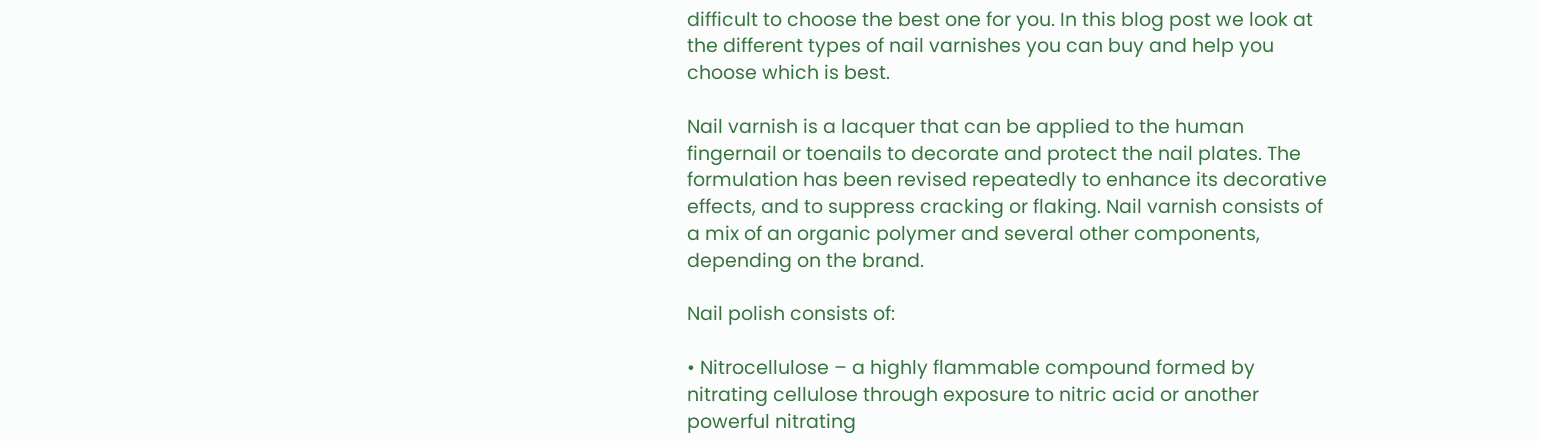difficult to choose the best one for you. In this blog post we look at the different types of nail varnishes you can buy and help you choose which is best.

Nail varnish is a lacquer that can be applied to the human fingernail or toenails to decorate and protect the nail plates. The formulation has been revised repeatedly to enhance its decorative effects, and to suppress cracking or flaking. Nail varnish consists of a mix of an organic polymer and several other components, depending on the brand.

Nail polish consists of:

• Nitrocellulose – a highly flammable compound formed by nitrating cellulose through exposure to nitric acid or another powerful nitrating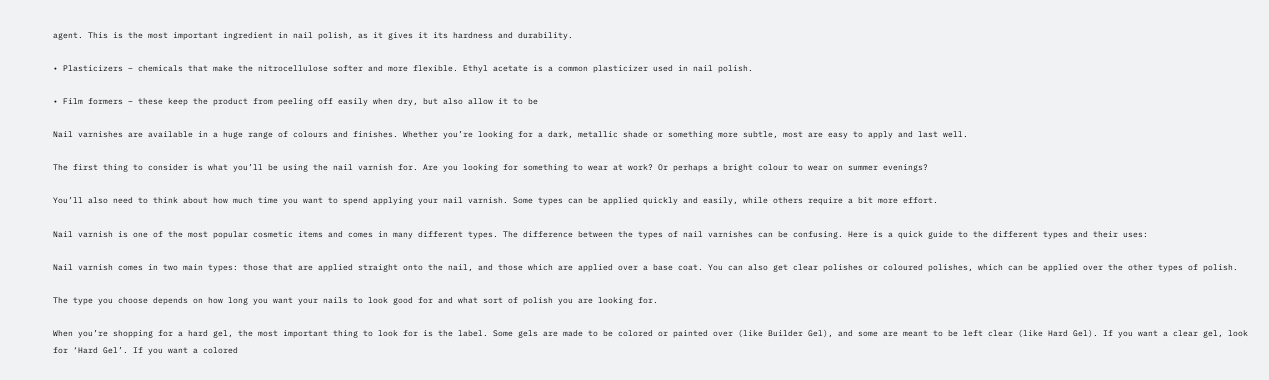agent. This is the most important ingredient in nail polish, as it gives it its hardness and durability.

• Plasticizers – chemicals that make the nitrocellulose softer and more flexible. Ethyl acetate is a common plasticizer used in nail polish.

• Film formers – these keep the product from peeling off easily when dry, but also allow it to be

Nail varnishes are available in a huge range of colours and finishes. Whether you’re looking for a dark, metallic shade or something more subtle, most are easy to apply and last well.

The first thing to consider is what you’ll be using the nail varnish for. Are you looking for something to wear at work? Or perhaps a bright colour to wear on summer evenings?

You’ll also need to think about how much time you want to spend applying your nail varnish. Some types can be applied quickly and easily, while others require a bit more effort.

Nail varnish is one of the most popular cosmetic items and comes in many different types. The difference between the types of nail varnishes can be confusing. Here is a quick guide to the different types and their uses:

Nail varnish comes in two main types: those that are applied straight onto the nail, and those which are applied over a base coat. You can also get clear polishes or coloured polishes, which can be applied over the other types of polish.

The type you choose depends on how long you want your nails to look good for and what sort of polish you are looking for.

When you’re shopping for a hard gel, the most important thing to look for is the label. Some gels are made to be colored or painted over (like Builder Gel), and some are meant to be left clear (like Hard Gel). If you want a clear gel, look for ‘Hard Gel’. If you want a colored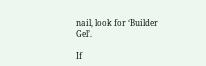nail, look for ‘Builder Gel’.

If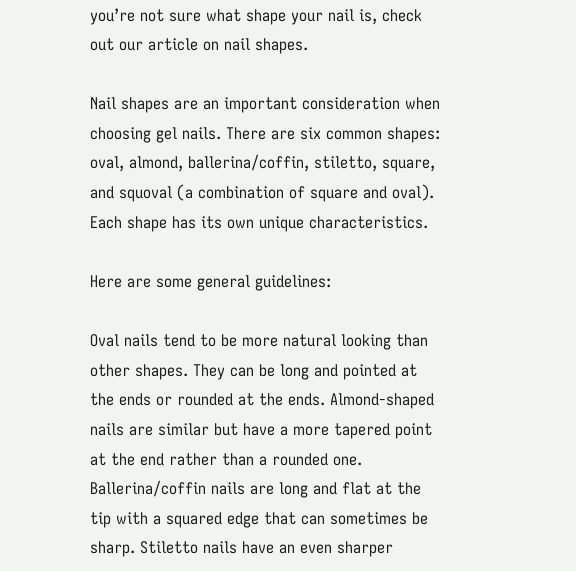you’re not sure what shape your nail is, check out our article on nail shapes.

Nail shapes are an important consideration when choosing gel nails. There are six common shapes: oval, almond, ballerina/coffin, stiletto, square, and squoval (a combination of square and oval). Each shape has its own unique characteristics.

Here are some general guidelines:

Oval nails tend to be more natural looking than other shapes. They can be long and pointed at the ends or rounded at the ends. Almond-shaped nails are similar but have a more tapered point at the end rather than a rounded one. Ballerina/coffin nails are long and flat at the tip with a squared edge that can sometimes be sharp. Stiletto nails have an even sharper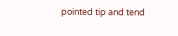pointed tip and tend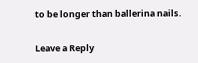to be longer than ballerina nails.

Leave a Reply